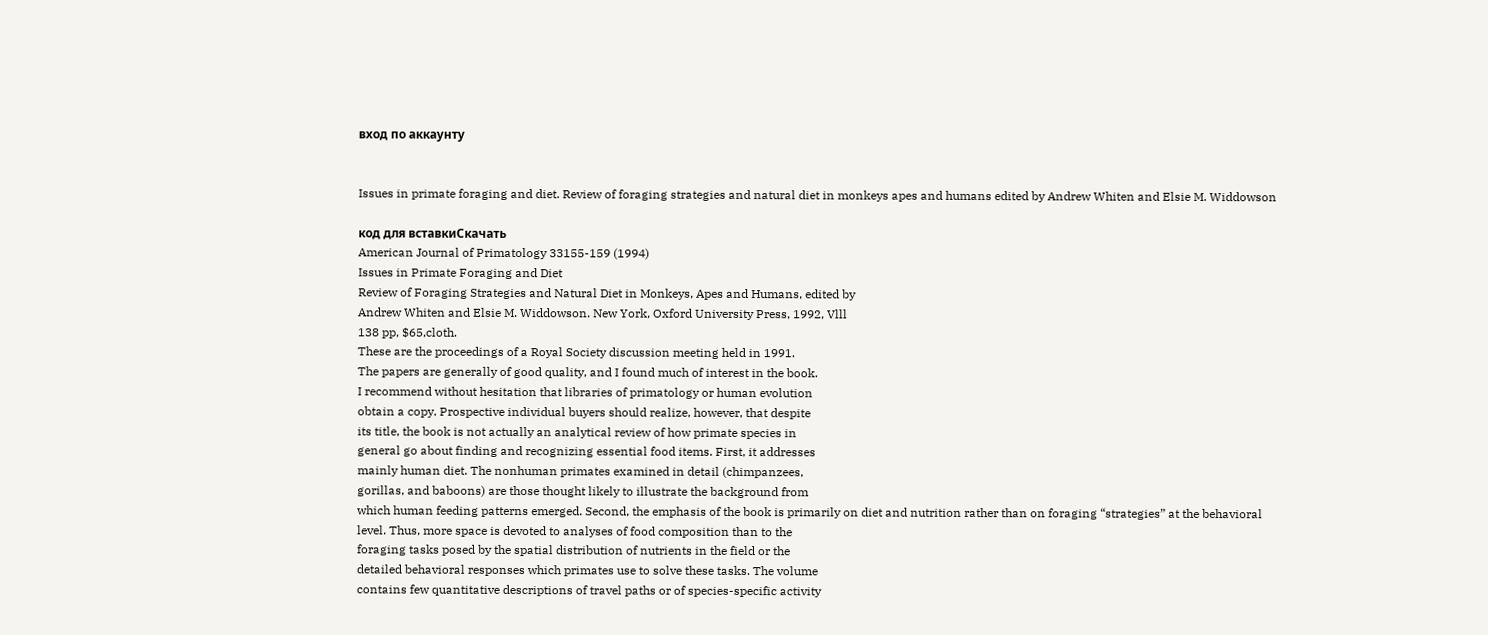вход по аккаунту


Issues in primate foraging and diet. Review of foraging strategies and natural diet in monkeys apes and humans edited by Andrew Whiten and Elsie M. Widdowson

код для вставкиСкачать
American Journal of Primatology 33155-159 (1994)
Issues in Primate Foraging and Diet
Review of Foraging Strategies and Natural Diet in Monkeys, Apes and Humans, edited by
Andrew Whiten and Elsie M. Widdowson. New York, Oxford University Press, 1992, Vlll
138 pp, $65,cloth.
These are the proceedings of a Royal Society discussion meeting held in 1991.
The papers are generally of good quality, and I found much of interest in the book.
I recommend without hesitation that libraries of primatology or human evolution
obtain a copy. Prospective individual buyers should realize, however, that despite
its title, the book is not actually an analytical review of how primate species in
general go about finding and recognizing essential food items. First, it addresses
mainly human diet. The nonhuman primates examined in detail (chimpanzees,
gorillas, and baboons) are those thought likely to illustrate the background from
which human feeding patterns emerged. Second, the emphasis of the book is primarily on diet and nutrition rather than on foraging “strategies” at the behavioral
level. Thus, more space is devoted to analyses of food composition than to the
foraging tasks posed by the spatial distribution of nutrients in the field or the
detailed behavioral responses which primates use to solve these tasks. The volume
contains few quantitative descriptions of travel paths or of species-specific activity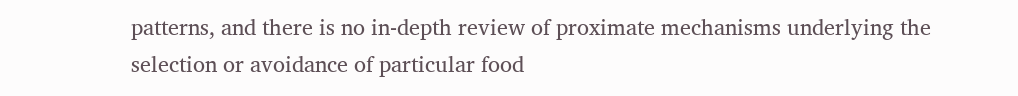patterns, and there is no in-depth review of proximate mechanisms underlying the
selection or avoidance of particular food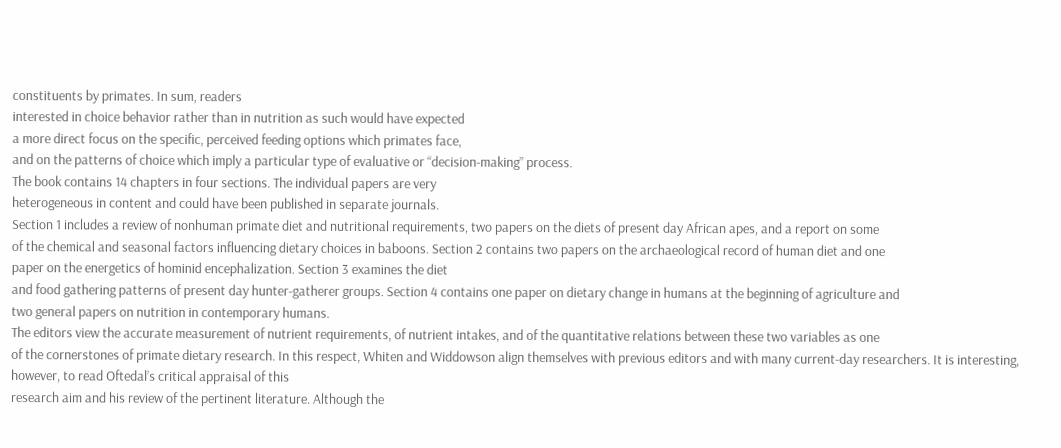constituents by primates. In sum, readers
interested in choice behavior rather than in nutrition as such would have expected
a more direct focus on the specific, perceived feeding options which primates face,
and on the patterns of choice which imply a particular type of evaluative or “decision-making” process.
The book contains 14 chapters in four sections. The individual papers are very
heterogeneous in content and could have been published in separate journals.
Section 1 includes a review of nonhuman primate diet and nutritional requirements, two papers on the diets of present day African apes, and a report on some
of the chemical and seasonal factors influencing dietary choices in baboons. Section 2 contains two papers on the archaeological record of human diet and one
paper on the energetics of hominid encephalization. Section 3 examines the diet
and food gathering patterns of present day hunter-gatherer groups. Section 4 contains one paper on dietary change in humans at the beginning of agriculture and
two general papers on nutrition in contemporary humans.
The editors view the accurate measurement of nutrient requirements, of nutrient intakes, and of the quantitative relations between these two variables as one
of the cornerstones of primate dietary research. In this respect, Whiten and Widdowson align themselves with previous editors and with many current-day researchers. It is interesting, however, to read Oftedal’s critical appraisal of this
research aim and his review of the pertinent literature. Although the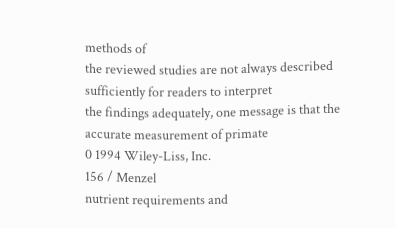methods of
the reviewed studies are not always described sufficiently for readers to interpret
the findings adequately, one message is that the accurate measurement of primate
0 1994 Wiley-Liss, Inc.
156 / Menzel
nutrient requirements and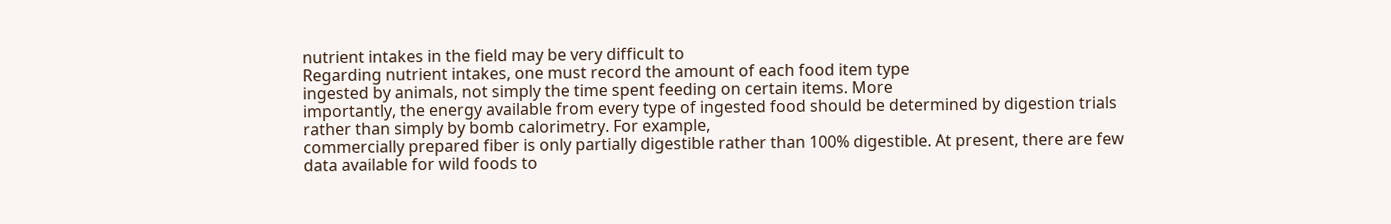nutrient intakes in the field may be very difficult to
Regarding nutrient intakes, one must record the amount of each food item type
ingested by animals, not simply the time spent feeding on certain items. More
importantly, the energy available from every type of ingested food should be determined by digestion trials rather than simply by bomb calorimetry. For example,
commercially prepared fiber is only partially digestible rather than 100% digestible. At present, there are few data available for wild foods to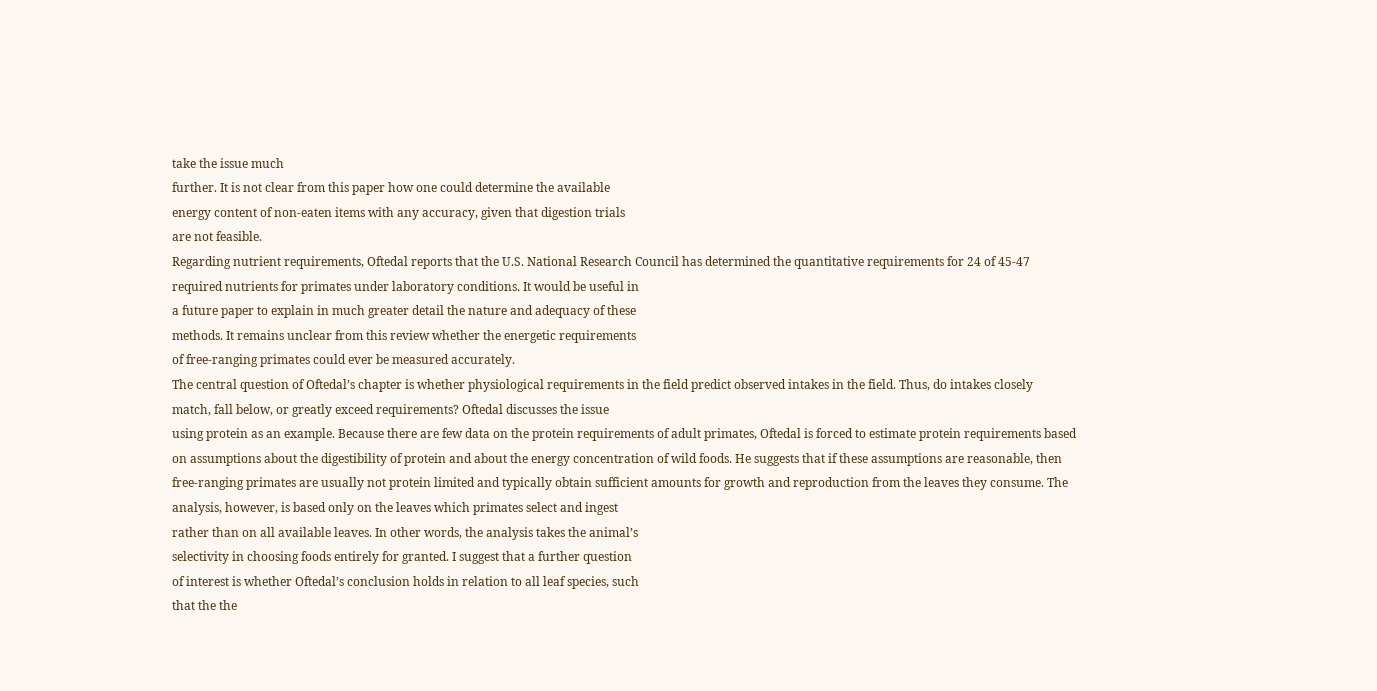take the issue much
further. It is not clear from this paper how one could determine the available
energy content of non-eaten items with any accuracy, given that digestion trials
are not feasible.
Regarding nutrient requirements, Oftedal reports that the U.S. National Research Council has determined the quantitative requirements for 24 of 45-47
required nutrients for primates under laboratory conditions. It would be useful in
a future paper to explain in much greater detail the nature and adequacy of these
methods. It remains unclear from this review whether the energetic requirements
of free-ranging primates could ever be measured accurately.
The central question of Oftedal’s chapter is whether physiological requirements in the field predict observed intakes in the field. Thus, do intakes closely
match, fall below, or greatly exceed requirements? Oftedal discusses the issue
using protein as an example. Because there are few data on the protein requirements of adult primates, Oftedal is forced to estimate protein requirements based
on assumptions about the digestibility of protein and about the energy concentration of wild foods. He suggests that if these assumptions are reasonable, then
free-ranging primates are usually not protein limited and typically obtain sufficient amounts for growth and reproduction from the leaves they consume. The
analysis, however, is based only on the leaves which primates select and ingest
rather than on all available leaves. In other words, the analysis takes the animal’s
selectivity in choosing foods entirely for granted. I suggest that a further question
of interest is whether Oftedal’s conclusion holds in relation to all leaf species, such
that the the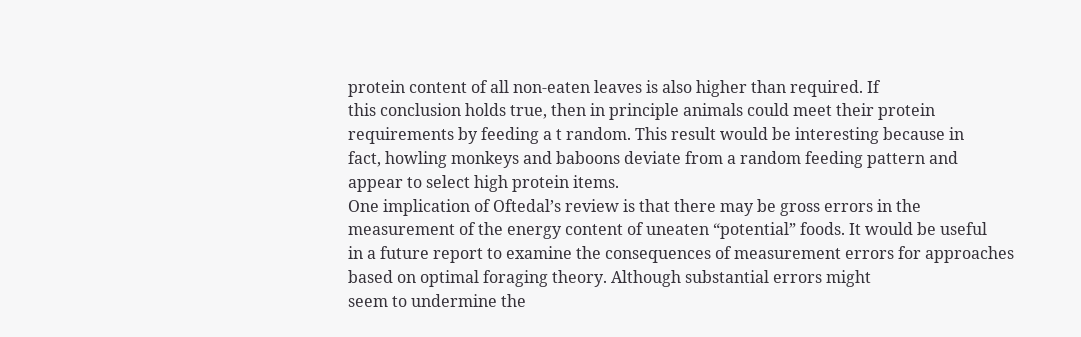protein content of all non-eaten leaves is also higher than required. If
this conclusion holds true, then in principle animals could meet their protein
requirements by feeding a t random. This result would be interesting because in
fact, howling monkeys and baboons deviate from a random feeding pattern and
appear to select high protein items.
One implication of Oftedal’s review is that there may be gross errors in the
measurement of the energy content of uneaten “potential” foods. It would be useful
in a future report to examine the consequences of measurement errors for approaches based on optimal foraging theory. Although substantial errors might
seem to undermine the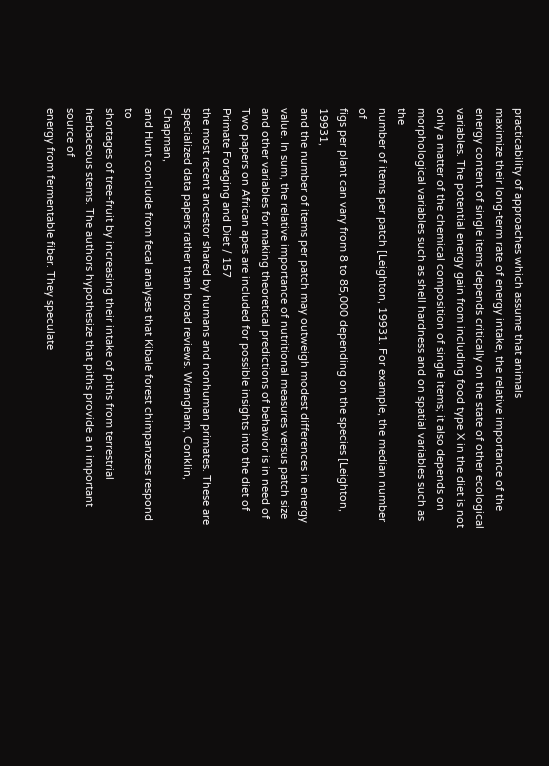practicability of approaches which assume that animals
maximize their long-term rate of energy intake, the relative importance of the
energy content of single items depends critically on the state of other ecological
variables. The potential energy gain from including food type X in the diet is not
only a matter of the chemical composition of single items; it also depends on
morphological variables such as shell hardness and on spatial variables such as the
number of items per patch [Leighton, 19931. For example, the median number of
figs per plant can vary from 8 to 85,000 depending on the species [Leighton, 19931,
and the number of items per patch may outweigh modest differences in energy
value. In sum, the relative importance of nutritional measures versus patch size
and other variables for making theoretical predictions of behavior is in need of
Two papers on African apes are included for possible insights into the diet of
Primate Foraging and Diet / 157
the most recent ancestor shared by humans and nonhuman primates. These are
specialized data papers rather than broad reviews. Wrangham, Conklin, Chapman,
and Hunt conclude from fecal analyses that Kibale forest chimpanzees respond to
shortages of tree-fruit by increasing their intake of piths from terrestrial herbaceous stems. The authors hypothesize that piths provide a n important source of
energy from fermentable fiber. They speculate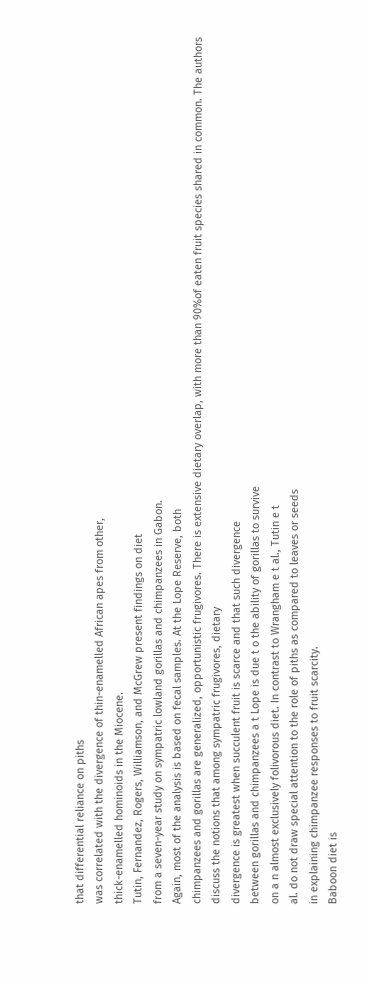that differential reliance on piths
was correlated with the divergence of thin-enamelled African apes from other,
thick-enamelled hominoids in the Miocene.
Tutin, Fernandez, Rogers, Williamson, and McGrew present findings on diet
from a seven-year study on sympatric lowland gorillas and chimpanzees in Gabon.
Again, most of the analysis is based on fecal samples. At the Lope Reserve, both
chimpanzees and gorillas are generalized, opportunistic frugivores. There is extensive dietary overlap, with more than 90%of eaten fruit species shared in common. The authors discuss the notions that among sympatric frugivores, dietary
divergence is greatest when succulent fruit is scarce and that such divergence
between gorillas and chimpanzees a t Lope is due t o the ability of gorillas to survive
on a n almost exclusively folivorous diet. In contrast to Wrangham e t al., Tutin e t
al. do not draw special attention to the role of piths as compared to leaves or seeds
in explaining chimpanzee responses to fruit scarcity.
Baboon diet is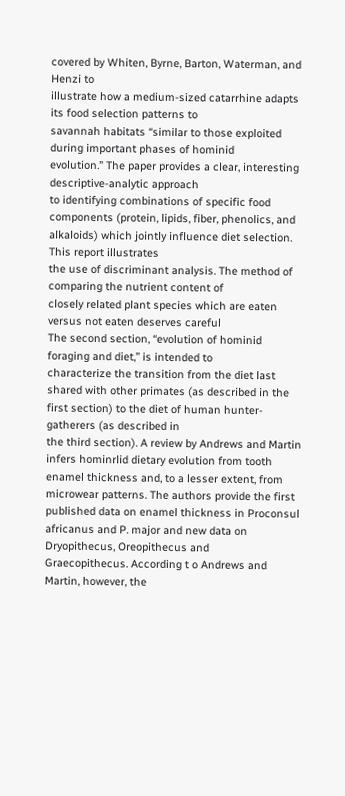covered by Whiten, Byrne, Barton, Waterman, and Henzi to
illustrate how a medium-sized catarrhine adapts its food selection patterns to
savannah habitats “similar to those exploited during important phases of hominid
evolution.” The paper provides a clear, interesting descriptive-analytic approach
to identifying combinations of specific food components (protein, lipids, fiber, phenolics, and alkaloids) which jointly influence diet selection. This report illustrates
the use of discriminant analysis. The method of comparing the nutrient content of
closely related plant species which are eaten versus not eaten deserves careful
The second section, “evolution of hominid foraging and diet,” is intended to
characterize the transition from the diet last shared with other primates (as described in the first section) to the diet of human hunter-gatherers (as described in
the third section). A review by Andrews and Martin infers hominrlid dietary evolution from tooth enamel thickness and, to a lesser extent, from microwear patterns. The authors provide the first published data on enamel thickness in Proconsul africanus and P. major and new data on Dryopithecus, Oreopithecus and
Graecopithecus. According t o Andrews and Martin, however, the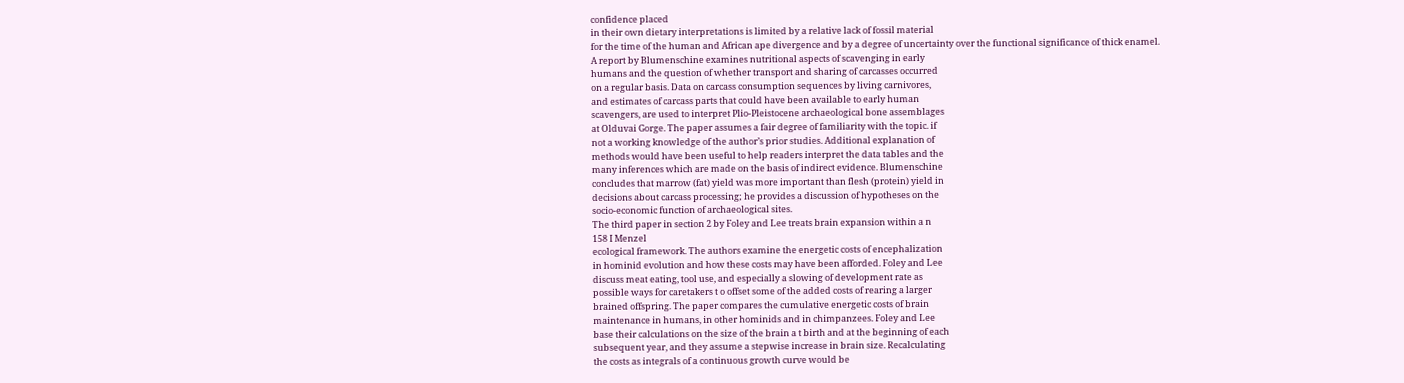confidence placed
in their own dietary interpretations is limited by a relative lack of fossil material
for the time of the human and African ape divergence and by a degree of uncertainty over the functional significance of thick enamel.
A report by Blumenschine examines nutritional aspects of scavenging in early
humans and the question of whether transport and sharing of carcasses occurred
on a regular basis. Data on carcass consumption sequences by living carnivores,
and estimates of carcass parts that could have been available to early human
scavengers, are used to interpret Plio-Pleistocene archaeological bone assemblages
at Olduvai Gorge. The paper assumes a fair degree of familiarity with the topic. if
not a working knowledge of the author’s prior studies. Additional explanation of
methods would have been useful to help readers interpret the data tables and the
many inferences which are made on the basis of indirect evidence. Blumenschine
concludes that marrow (fat) yield was more important than flesh (protein) yield in
decisions about carcass processing; he provides a discussion of hypotheses on the
socio-economic function of archaeological sites.
The third paper in section 2 by Foley and Lee treats brain expansion within a n
158 I Menzel
ecological framework. The authors examine the energetic costs of encephalization
in hominid evolution and how these costs may have been afforded. Foley and Lee
discuss meat eating, tool use, and especially a slowing of development rate as
possible ways for caretakers t o offset some of the added costs of rearing a larger
brained offspring. The paper compares the cumulative energetic costs of brain
maintenance in humans, in other hominids and in chimpanzees. Foley and Lee
base their calculations on the size of the brain a t birth and at the beginning of each
subsequent year, and they assume a stepwise increase in brain size. Recalculating
the costs as integrals of a continuous growth curve would be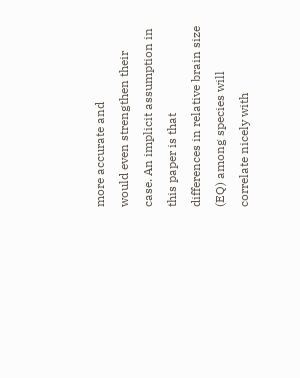more accurate and
would even strengthen their case. An implicit assumption in this paper is that
differences in relative brain size (EQ) among species will correlate nicely with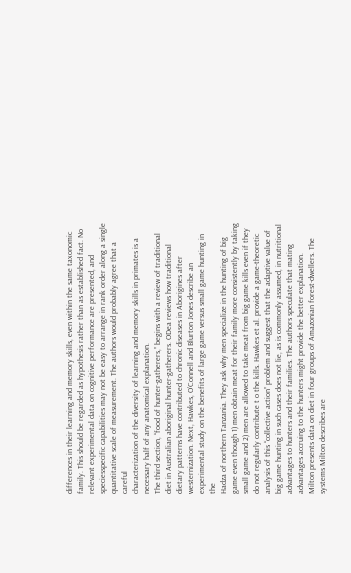differences in their learning and memory skills, even within the same taxonomic
family. This should be regarded as hypothesis rather than as established fact. No
relevant experimental data on cognitive performance are presented, and speciesspecific capabilities may not be easy to arrange in rank order along a single quantitative scale of measurement. The authors would probably agree that a careful
characterization of the diversity of learning and memory skills in primates is a
necessary half of any anatomical explanation.
The third section, “food of hunter-gatherers,” begins with a review of traditional diet in Australian aboriginal hunter-gatherers. ODea reviews how traditional dietary patterns have contributed to chronic diseases in Aborigines after
westernization. Next, Hawkes, O’Connell and Blurton Jones describe an experimental study on the benefits of large game versus small game hunting in the
Hadza of northern Tanzania. They ask why men specialize in the hunting of big
game even though 1) men obtain meat for their family more consistently by taking
small game and 2) men are allowed to take meat from big game kills even if they
do not regularly contribute t o the kills. Hawkes et al. provide a game-theoretic
analysis of this “collective action” problem and suggest that the adaptive value of
big game hunting in such cases does not lie, as is commonly assumed, in nutritional advantages to hunters and their families. The authors speculate that mating
advantages accruing to the hunters might provide the better explanation.
Milton presents data on diet in four groups of Amazonian forest-dwellers. The
systems Milton describes are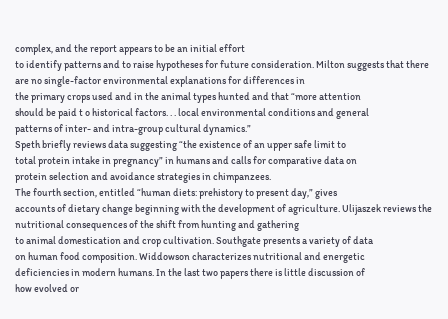complex, and the report appears to be an initial effort
to identify patterns and to raise hypotheses for future consideration. Milton suggests that there are no single-factor environmental explanations for differences in
the primary crops used and in the animal types hunted and that “more attention
should be paid t o historical factors. . . local environmental conditions and general
patterns of inter- and intra-group cultural dynamics.”
Speth briefly reviews data suggesting “the existence of an upper safe limit to
total protein intake in pregnancy” in humans and calls for comparative data on
protein selection and avoidance strategies in chimpanzees.
The fourth section, entitled “human diets: prehistory to present day,” gives
accounts of dietary change beginning with the development of agriculture. Ulijaszek reviews the nutritional consequences of the shift from hunting and gathering
to animal domestication and crop cultivation. Southgate presents a variety of data
on human food composition. Widdowson characterizes nutritional and energetic
deficiencies in modern humans. In the last two papers there is little discussion of
how evolved or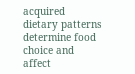acquired dietary patterns determine food choice and affect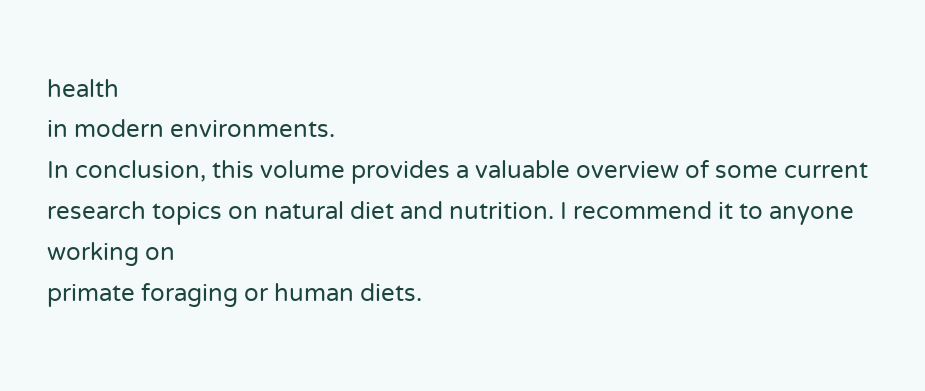health
in modern environments.
In conclusion, this volume provides a valuable overview of some current research topics on natural diet and nutrition. I recommend it to anyone working on
primate foraging or human diets.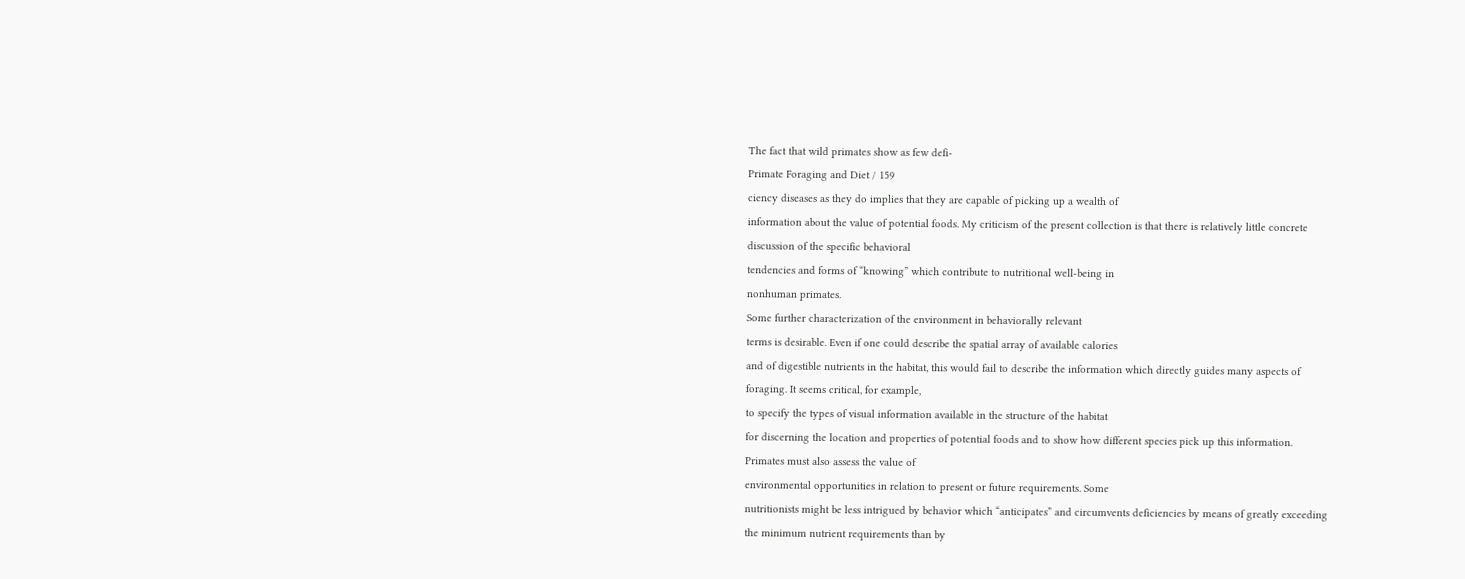The fact that wild primates show as few defi-
Primate Foraging and Diet / 159
ciency diseases as they do implies that they are capable of picking up a wealth of
information about the value of potential foods. My criticism of the present collection is that there is relatively little concrete discussion of the specific behavioral
tendencies and forms of “knowing” which contribute to nutritional well-being in
nonhuman primates.
Some further characterization of the environment in behaviorally relevant
terms is desirable. Even if one could describe the spatial array of available calories
and of digestible nutrients in the habitat, this would fail to describe the information which directly guides many aspects of foraging. It seems critical, for example,
to specify the types of visual information available in the structure of the habitat
for discerning the location and properties of potential foods and to show how different species pick up this information. Primates must also assess the value of
environmental opportunities in relation to present or future requirements. Some
nutritionists might be less intrigued by behavior which “anticipates” and circumvents deficiencies by means of greatly exceeding the minimum nutrient requirements than by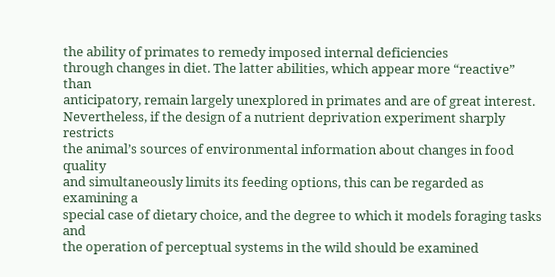the ability of primates to remedy imposed internal deficiencies
through changes in diet. The latter abilities, which appear more “reactive” than
anticipatory, remain largely unexplored in primates and are of great interest.
Nevertheless, if the design of a nutrient deprivation experiment sharply restricts
the animal’s sources of environmental information about changes in food quality
and simultaneously limits its feeding options, this can be regarded as examining a
special case of dietary choice, and the degree to which it models foraging tasks and
the operation of perceptual systems in the wild should be examined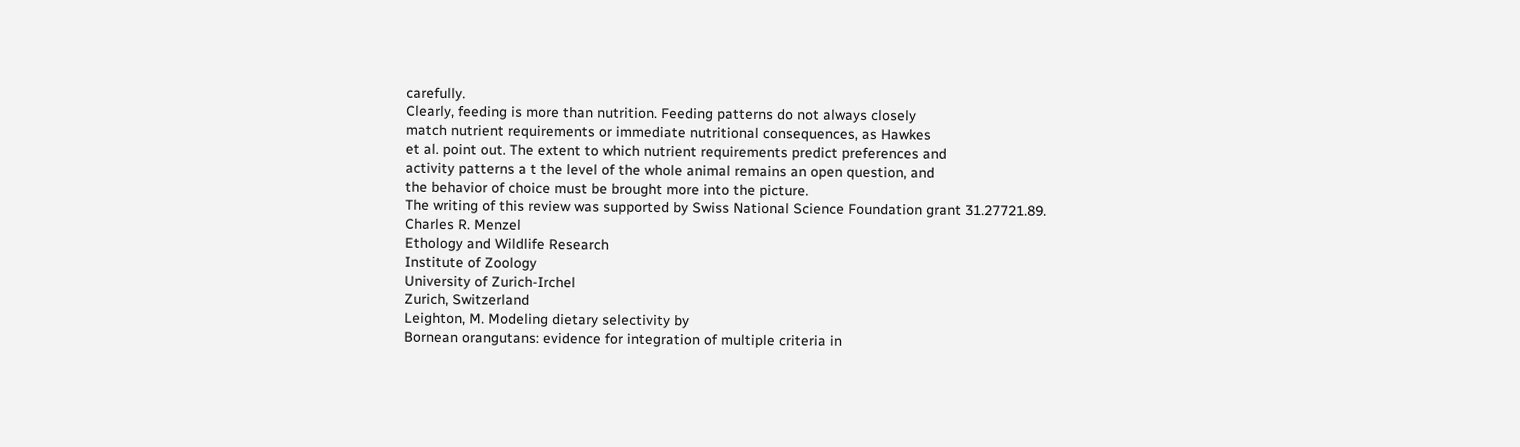carefully.
Clearly, feeding is more than nutrition. Feeding patterns do not always closely
match nutrient requirements or immediate nutritional consequences, as Hawkes
et al. point out. The extent to which nutrient requirements predict preferences and
activity patterns a t the level of the whole animal remains an open question, and
the behavior of choice must be brought more into the picture.
The writing of this review was supported by Swiss National Science Foundation grant 31.27721.89.
Charles R. Menzel
Ethology and Wildlife Research
Institute of Zoology
University of Zurich-Irchel
Zurich, Switzerland
Leighton, M. Modeling dietary selectivity by
Bornean orangutans: evidence for integration of multiple criteria in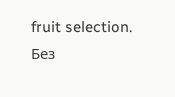fruit selection.
Без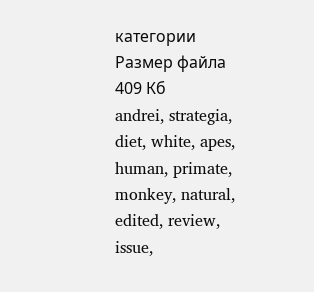категории
Размер файла
409 Кб
andrei, strategia, diet, white, apes, human, primate, monkey, natural, edited, review, issue,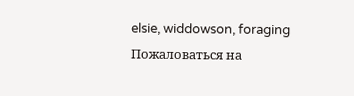elsie, widdowson, foraging
Пожаловаться на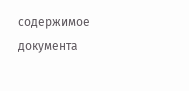содержимое документа